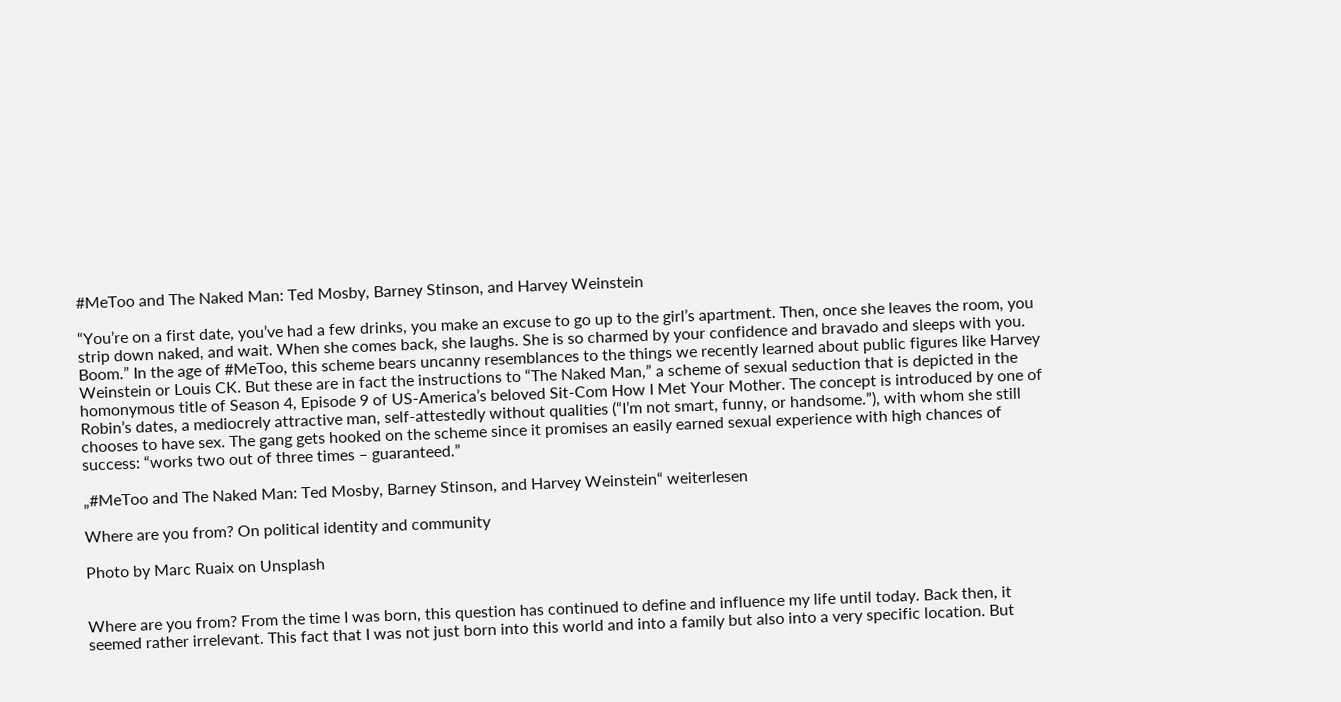#MeToo and The Naked Man: Ted Mosby, Barney Stinson, and Harvey Weinstein

“You’re on a first date, you’ve had a few drinks, you make an excuse to go up to the girl’s apartment. Then, once she leaves the room, you strip down naked, and wait. When she comes back, she laughs. She is so charmed by your confidence and bravado and sleeps with you. Boom.” In the age of #MeToo, this scheme bears uncanny resemblances to the things we recently learned about public figures like Harvey Weinstein or Louis CK. But these are in fact the instructions to “The Naked Man,” a scheme of sexual seduction that is depicted in the homonymous title of Season 4, Episode 9 of US-America’s beloved Sit-Com How I Met Your Mother. The concept is introduced by one of Robin’s dates, a mediocrely attractive man, self-attestedly without qualities (“I’m not smart, funny, or handsome.”), with whom she still chooses to have sex. The gang gets hooked on the scheme since it promises an easily earned sexual experience with high chances of success: “works two out of three times – guaranteed.”

„#MeToo and The Naked Man: Ted Mosby, Barney Stinson, and Harvey Weinstein“ weiterlesen

Where are you from? On political identity and community

Photo by Marc Ruaix on Unsplash


Where are you from? From the time I was born, this question has continued to define and influence my life until today. Back then, it seemed rather irrelevant. This fact that I was not just born into this world and into a family but also into a very specific location. But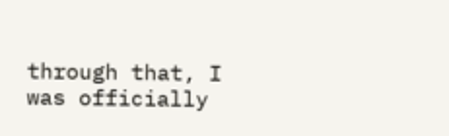through that, I was officially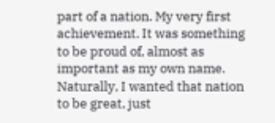part of a nation. My very first achievement. It was something to be proud of, almost as important as my own name. Naturally, I wanted that nation to be great, just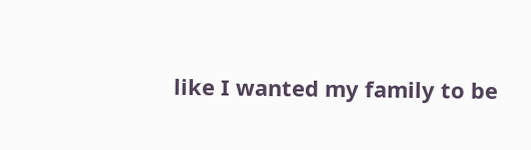like I wanted my family to be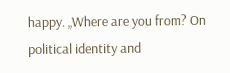happy. „Where are you from? On political identity and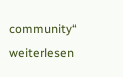community“ weiterlesen